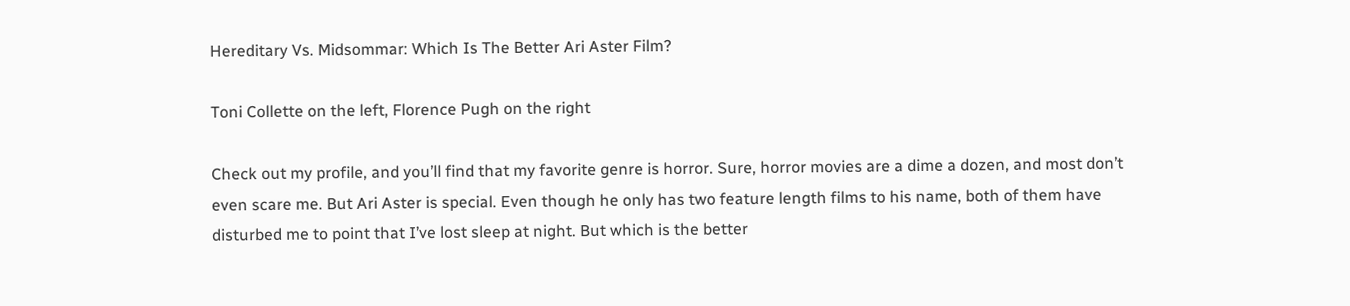Hereditary Vs. Midsommar: Which Is The Better Ari Aster Film?

Toni Collette on the left, Florence Pugh on the right

Check out my profile, and you’ll find that my favorite genre is horror. Sure, horror movies are a dime a dozen, and most don’t even scare me. But Ari Aster is special. Even though he only has two feature length films to his name, both of them have disturbed me to point that I’ve lost sleep at night. But which is the better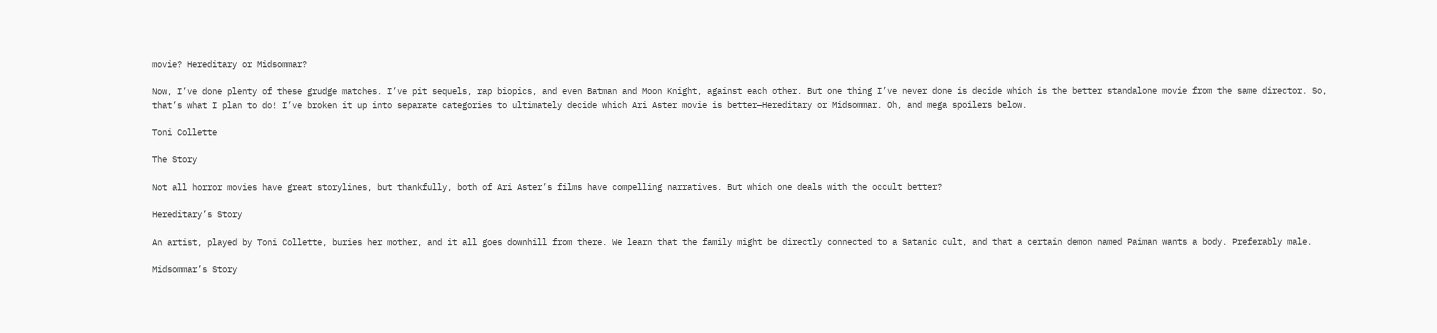movie? Hereditary or Midsommar?

Now, I’ve done plenty of these grudge matches. I’ve pit sequels, rap biopics, and even Batman and Moon Knight, against each other. But one thing I’ve never done is decide which is the better standalone movie from the same director. So, that’s what I plan to do! I’ve broken it up into separate categories to ultimately decide which Ari Aster movie is better—Hereditary or Midsommar. Oh, and mega spoilers below.

Toni Collette

The Story

Not all horror movies have great storylines, but thankfully, both of Ari Aster’s films have compelling narratives. But which one deals with the occult better?

Hereditary’s Story

An artist, played by Toni Collette, buries her mother, and it all goes downhill from there. We learn that the family might be directly connected to a Satanic cult, and that a certain demon named Paiman wants a body. Preferably male.

Midsommar’s Story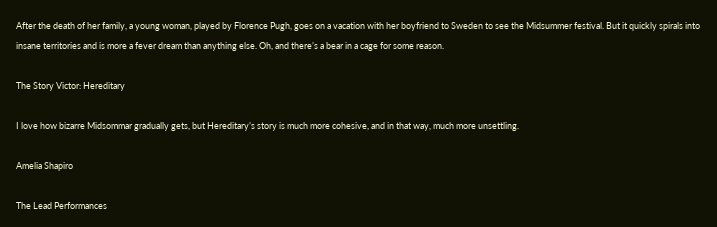After the death of her family, a young woman, played by Florence Pugh, goes on a vacation with her boyfriend to Sweden to see the Midsummer festival. But it quickly spirals into insane territories and is more a fever dream than anything else. Oh, and there’s a bear in a cage for some reason.

The Story Victor: Hereditary

I love how bizarre Midsommar gradually gets, but Hereditary’s story is much more cohesive, and in that way, much more unsettling.

Amelia Shapiro

The Lead Performances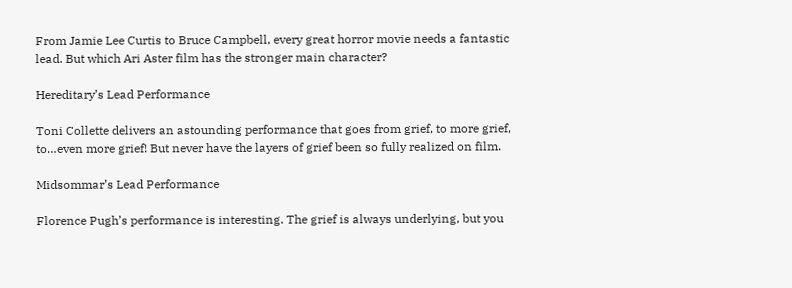From Jamie Lee Curtis to Bruce Campbell, every great horror movie needs a fantastic lead. But which Ari Aster film has the stronger main character?

Hereditary’s Lead Performance

Toni Collette delivers an astounding performance that goes from grief, to more grief, to…even more grief! But never have the layers of grief been so fully realized on film.

Midsommar’s Lead Performance

Florence Pugh’s performance is interesting. The grief is always underlying, but you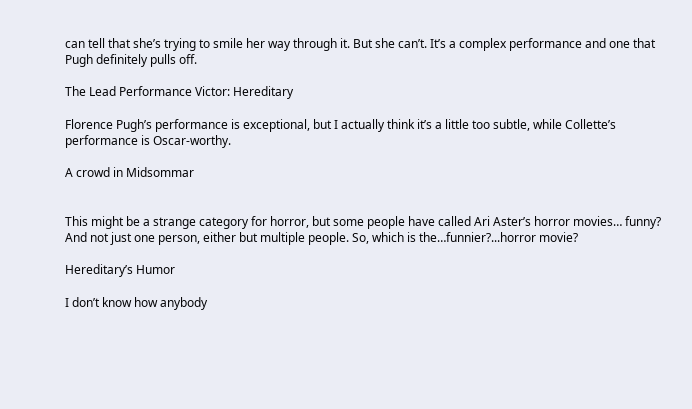can tell that she’s trying to smile her way through it. But she can’t. It’s a complex performance and one that Pugh definitely pulls off.

The Lead Performance Victor: Hereditary

Florence Pugh’s performance is exceptional, but I actually think it’s a little too subtle, while Collette’s performance is Oscar-worthy.

A crowd in Midsommar


This might be a strange category for horror, but some people have called Ari Aster’s horror movies… funny? And not just one person, either but multiple people. So, which is the…funnier?...horror movie?

Hereditary’s Humor

I don’t know how anybody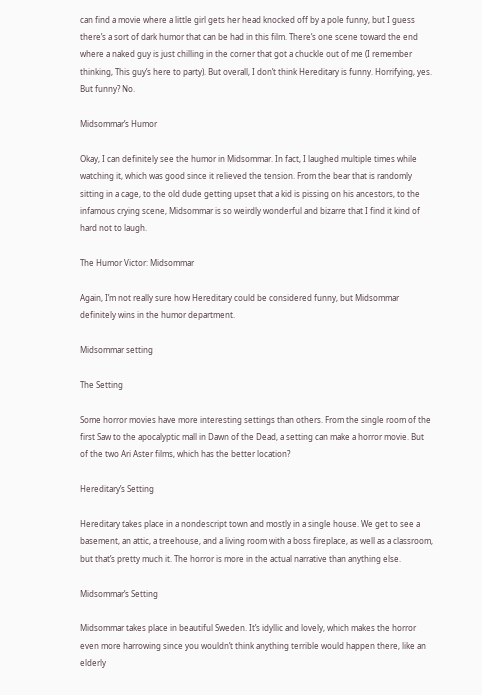can find a movie where a little girl gets her head knocked off by a pole funny, but I guess there’s a sort of dark humor that can be had in this film. There’s one scene toward the end where a naked guy is just chilling in the corner that got a chuckle out of me (I remember thinking, This guy’s here to party). But overall, I don’t think Hereditary is funny. Horrifying, yes. But funny? No.

Midsommar’s Humor

Okay, I can definitely see the humor in Midsommar. In fact, I laughed multiple times while watching it, which was good since it relieved the tension. From the bear that is randomly sitting in a cage, to the old dude getting upset that a kid is pissing on his ancestors, to the infamous crying scene, Midsommar is so weirdly wonderful and bizarre that I find it kind of hard not to laugh.

The Humor Victor: Midsommar

Again, I’m not really sure how Hereditary could be considered funny, but Midsommar definitely wins in the humor department.

Midsommar setting

The Setting

Some horror movies have more interesting settings than others. From the single room of the first Saw to the apocalyptic mall in Dawn of the Dead, a setting can make a horror movie. But of the two Ari Aster films, which has the better location?

Hereditary’s Setting

Hereditary takes place in a nondescript town and mostly in a single house. We get to see a basement, an attic, a treehouse, and a living room with a boss fireplace, as well as a classroom, but that’s pretty much it. The horror is more in the actual narrative than anything else.

Midsommar’s Setting

Midsommar takes place in beautiful Sweden. It’s idyllic and lovely, which makes the horror even more harrowing since you wouldn’t think anything terrible would happen there, like an elderly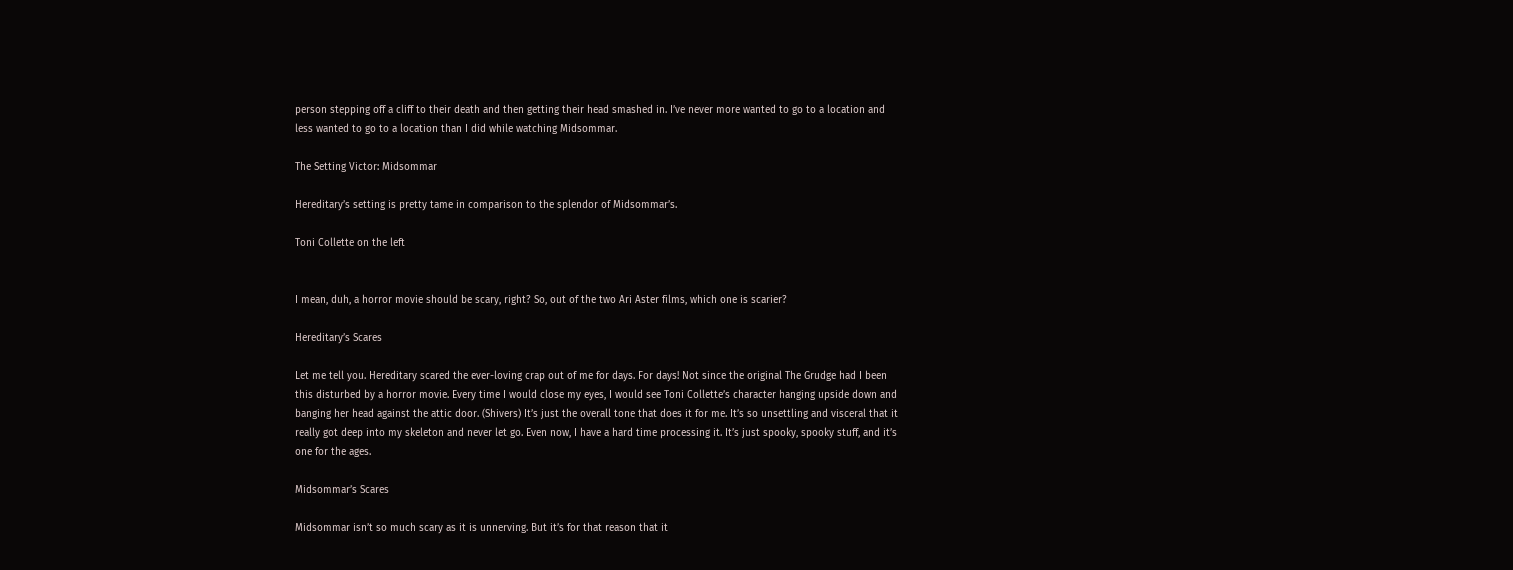person stepping off a cliff to their death and then getting their head smashed in. I’ve never more wanted to go to a location and less wanted to go to a location than I did while watching Midsommar.

The Setting Victor: Midsommar

Hereditary’s setting is pretty tame in comparison to the splendor of Midsommar’s.

Toni Collette on the left


I mean, duh, a horror movie should be scary, right? So, out of the two Ari Aster films, which one is scarier?

Hereditary’s Scares

Let me tell you. Hereditary scared the ever-loving crap out of me for days. For days! Not since the original The Grudge had I been this disturbed by a horror movie. Every time I would close my eyes, I would see Toni Collette’s character hanging upside down and banging her head against the attic door. (Shivers) It’s just the overall tone that does it for me. It’s so unsettling and visceral that it really got deep into my skeleton and never let go. Even now, I have a hard time processing it. It’s just spooky, spooky stuff, and it’s one for the ages.

Midsommar’s Scares

Midsommar isn’t so much scary as it is unnerving. But it’s for that reason that it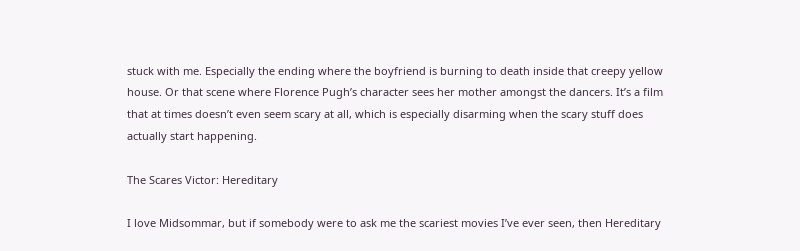stuck with me. Especially the ending where the boyfriend is burning to death inside that creepy yellow house. Or that scene where Florence Pugh’s character sees her mother amongst the dancers. It’s a film that at times doesn’t even seem scary at all, which is especially disarming when the scary stuff does actually start happening.

The Scares Victor: Hereditary

I love Midsommar, but if somebody were to ask me the scariest movies I’ve ever seen, then Hereditary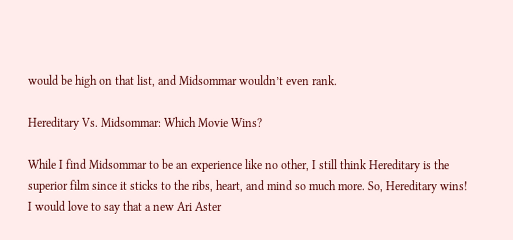would be high on that list, and Midsommar wouldn’t even rank.

Hereditary Vs. Midsommar: Which Movie Wins?

While I find Midsommar to be an experience like no other, I still think Hereditary is the superior film since it sticks to the ribs, heart, and mind so much more. So, Hereditary wins! I would love to say that a new Ari Aster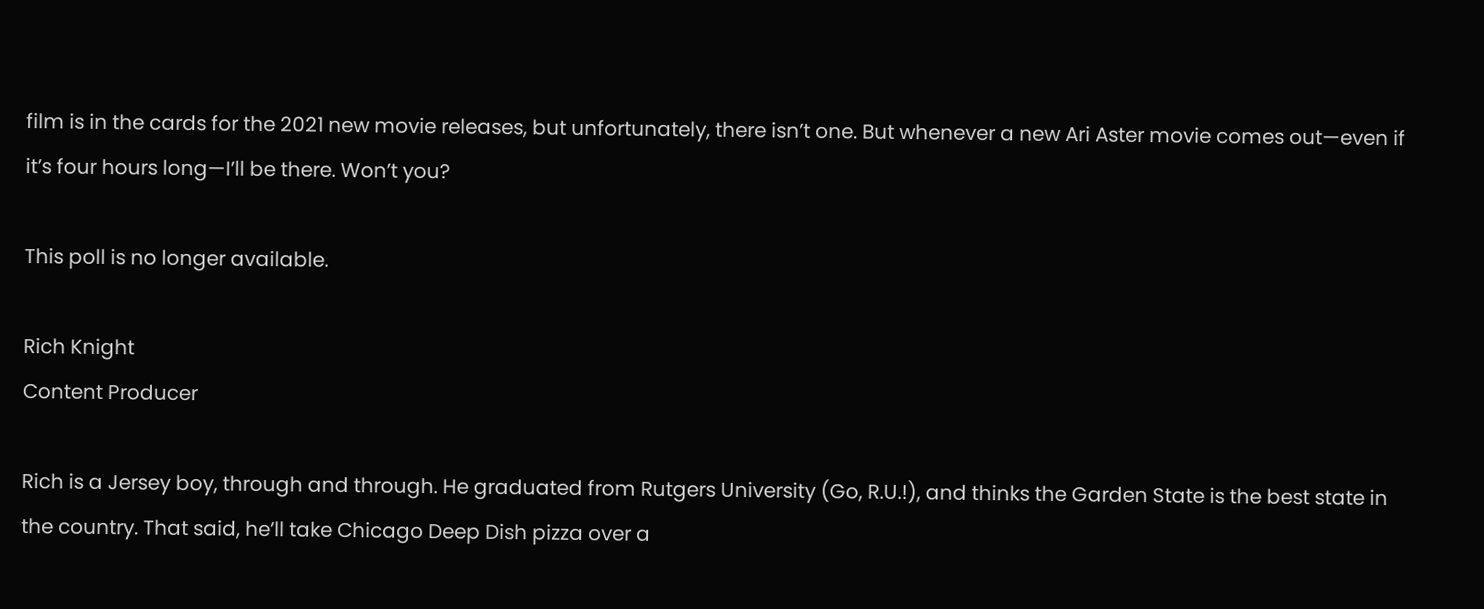film is in the cards for the 2021 new movie releases, but unfortunately, there isn’t one. But whenever a new Ari Aster movie comes out—even if it’s four hours long—I’ll be there. Won’t you?

This poll is no longer available.

Rich Knight
Content Producer

Rich is a Jersey boy, through and through. He graduated from Rutgers University (Go, R.U.!), and thinks the Garden State is the best state in the country. That said, he’ll take Chicago Deep Dish pizza over a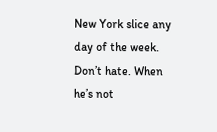New York slice any day of the week. Don’t hate. When he’s not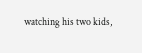watching his two kids,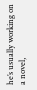he’s usually working on a novel,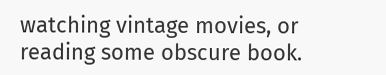watching vintage movies, or reading some obscure book.